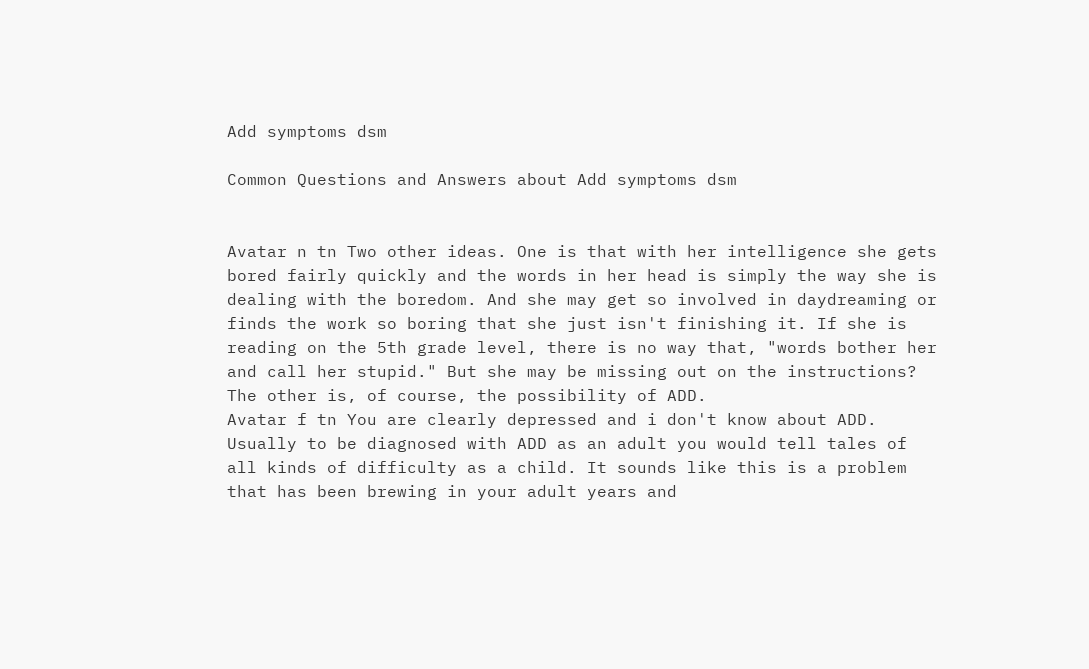Add symptoms dsm

Common Questions and Answers about Add symptoms dsm


Avatar n tn Two other ideas. One is that with her intelligence she gets bored fairly quickly and the words in her head is simply the way she is dealing with the boredom. And she may get so involved in daydreaming or finds the work so boring that she just isn't finishing it. If she is reading on the 5th grade level, there is no way that, "words bother her and call her stupid." But she may be missing out on the instructions? The other is, of course, the possibility of ADD.
Avatar f tn You are clearly depressed and i don't know about ADD. Usually to be diagnosed with ADD as an adult you would tell tales of all kinds of difficulty as a child. It sounds like this is a problem that has been brewing in your adult years and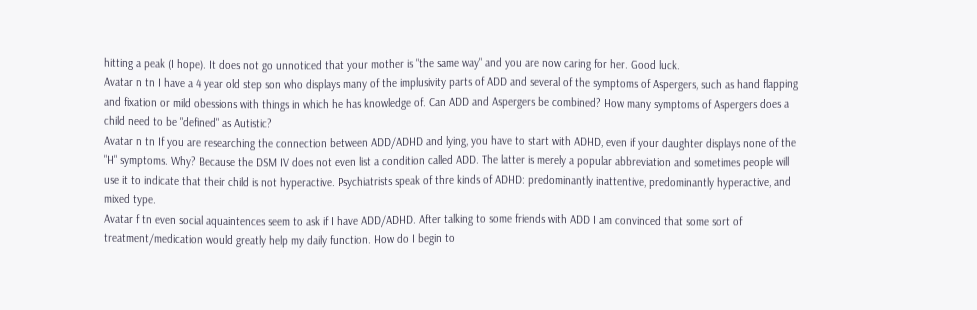hitting a peak (I hope). It does not go unnoticed that your mother is "the same way" and you are now caring for her. Good luck.
Avatar n tn I have a 4 year old step son who displays many of the implusivity parts of ADD and several of the symptoms of Aspergers, such as hand flapping and fixation or mild obessions with things in which he has knowledge of. Can ADD and Aspergers be combined? How many symptoms of Aspergers does a child need to be "defined" as Autistic?
Avatar n tn If you are researching the connection between ADD/ADHD and lying, you have to start with ADHD, even if your daughter displays none of the "H" symptoms. Why? Because the DSM IV does not even list a condition called ADD. The latter is merely a popular abbreviation and sometimes people will use it to indicate that their child is not hyperactive. Psychiatrists speak of thre kinds of ADHD: predominantly inattentive, predominantly hyperactive, and mixed type.
Avatar f tn even social aquaintences seem to ask if I have ADD/ADHD. After talking to some friends with ADD I am convinced that some sort of treatment/medication would greatly help my daily function. How do I begin to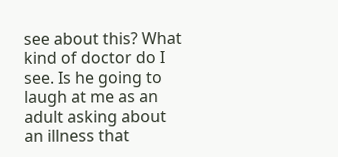see about this? What kind of doctor do I see. Is he going to laugh at me as an adult asking about an illness that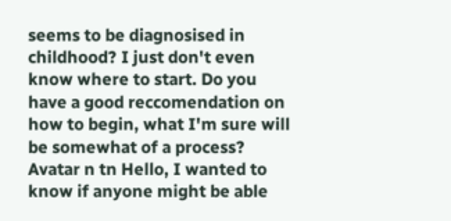seems to be diagnosised in childhood? I just don't even know where to start. Do you have a good reccomendation on how to begin, what I'm sure will be somewhat of a process?
Avatar n tn Hello, I wanted to know if anyone might be able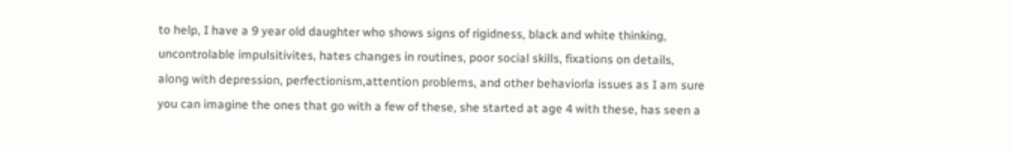to help, I have a 9 year old daughter who shows signs of rigidness, black and white thinking, uncontrolable impulsitivites, hates changes in routines, poor social skills, fixations on details, along with depression, perfectionism,attention problems, and other behaviorla issues as I am sure you can imagine the ones that go with a few of these, she started at age 4 with these, has seen a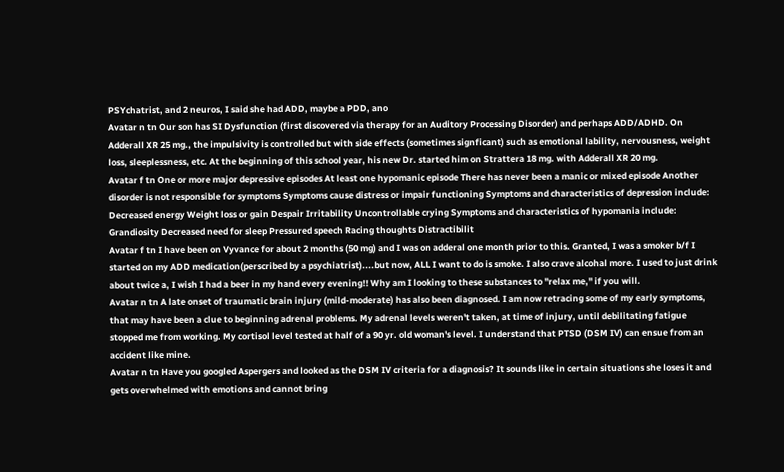PSYchatrist, and 2 neuros, I said she had ADD, maybe a PDD, ano
Avatar n tn Our son has SI Dysfunction (first discovered via therapy for an Auditory Processing Disorder) and perhaps ADD/ADHD. On Adderall XR 25 mg., the impulsivity is controlled but with side effects (sometimes signficant) such as emotional lability, nervousness, weight loss, sleeplessness, etc. At the beginning of this school year, his new Dr. started him on Strattera 18 mg. with Adderall XR 20 mg.
Avatar f tn One or more major depressive episodes At least one hypomanic episode There has never been a manic or mixed episode Another disorder is not responsible for symptoms Symptoms cause distress or impair functioning Symptoms and characteristics of depression include: Decreased energy Weight loss or gain Despair Irritability Uncontrollable crying Symptoms and characteristics of hypomania include: Grandiosity Decreased need for sleep Pressured speech Racing thoughts Distractibilit
Avatar f tn I have been on Vyvance for about 2 months (50 mg) and I was on adderal one month prior to this. Granted, I was a smoker b/f I started on my ADD medication(perscribed by a psychiatrist)....but now, ALL I want to do is smoke. I also crave alcohal more. I used to just drink about twice a, I wish I had a beer in my hand every evening!! Why am I looking to these substances to "relax me," if you will.
Avatar n tn A late onset of traumatic brain injury (mild-moderate) has also been diagnosed. I am now retracing some of my early symptoms, that may have been a clue to beginning adrenal problems. My adrenal levels weren't taken, at time of injury, until debilitating fatigue stopped me from working. My cortisol level tested at half of a 90 yr. old woman's level. I understand that PTSD (DSM IV) can ensue from an accident like mine.
Avatar n tn Have you googled Aspergers and looked as the DSM IV criteria for a diagnosis? It sounds like in certain situations she loses it and gets overwhelmed with emotions and cannot bring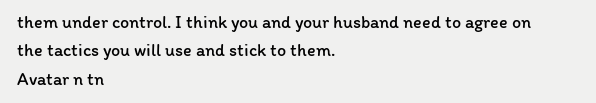them under control. I think you and your husband need to agree on the tactics you will use and stick to them.
Avatar n tn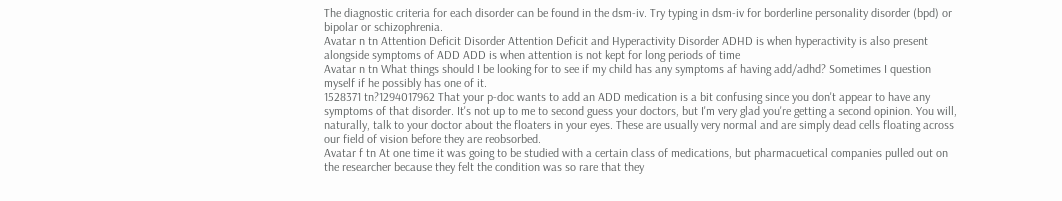The diagnostic criteria for each disorder can be found in the dsm-iv. Try typing in dsm-iv for borderline personality disorder (bpd) or bipolar or schizophrenia.
Avatar n tn Attention Deficit Disorder Attention Deficit and Hyperactivity Disorder ADHD is when hyperactivity is also present alongside symptoms of ADD ADD is when attention is not kept for long periods of time
Avatar n tn What things should I be looking for to see if my child has any symptoms af having add/adhd? Sometimes I question myself if he possibly has one of it.
1528371 tn?1294017962 That your p-doc wants to add an ADD medication is a bit confusing since you don't appear to have any symptoms of that disorder. It's not up to me to second guess your doctors, but I'm very glad you're getting a second opinion. You will, naturally, talk to your doctor about the floaters in your eyes. These are usually very normal and are simply dead cells floating across our field of vision before they are reobsorbed.
Avatar f tn At one time it was going to be studied with a certain class of medications, but pharmacuetical companies pulled out on the researcher because they felt the condition was so rare that they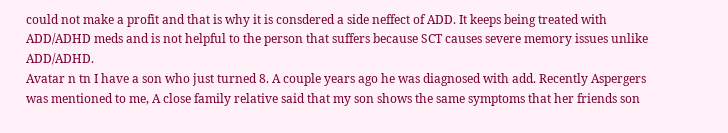could not make a profit and that is why it is consdered a side neffect of ADD. It keeps being treated with ADD/ADHD meds and is not helpful to the person that suffers because SCT causes severe memory issues unlike ADD/ADHD.
Avatar n tn I have a son who just turned 8. A couple years ago he was diagnosed with add. Recently Aspergers was mentioned to me, A close family relative said that my son shows the same symptoms that her friends son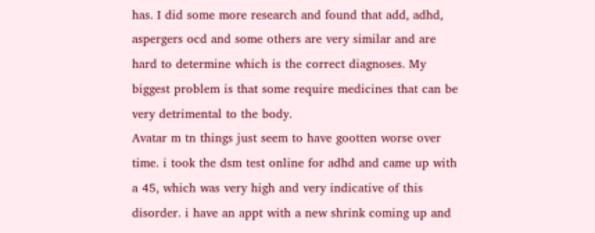has. I did some more research and found that add, adhd, aspergers ocd and some others are very similar and are hard to determine which is the correct diagnoses. My biggest problem is that some require medicines that can be very detrimental to the body.
Avatar m tn things just seem to have gootten worse over time. i took the dsm test online for adhd and came up with a 45, which was very high and very indicative of this disorder. i have an appt with a new shrink coming up and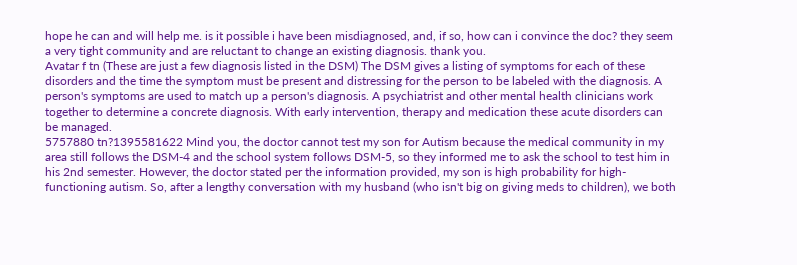hope he can and will help me. is it possible i have been misdiagnosed, and, if so, how can i convince the doc? they seem a very tight community and are reluctant to change an existing diagnosis. thank you.
Avatar f tn (These are just a few diagnosis listed in the DSM) The DSM gives a listing of symptoms for each of these disorders and the time the symptom must be present and distressing for the person to be labeled with the diagnosis. A person's symptoms are used to match up a person's diagnosis. A psychiatrist and other mental health clinicians work together to determine a concrete diagnosis. With early intervention, therapy and medication these acute disorders can be managed.
5757880 tn?1395581622 Mind you, the doctor cannot test my son for Autism because the medical community in my area still follows the DSM-4 and the school system follows DSM-5, so they informed me to ask the school to test him in his 2nd semester. However, the doctor stated per the information provided, my son is high probability for high-functioning autism. So, after a lengthy conversation with my husband (who isn't big on giving meds to children), we both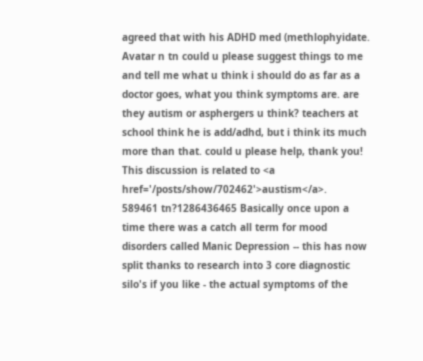agreed that with his ADHD med (methlophyidate.
Avatar n tn could u please suggest things to me and tell me what u think i should do as far as a doctor goes, what you think symptoms are. are they autism or asphergers u think? teachers at school think he is add/adhd, but i think its much more than that. could u please help, thank you! This discussion is related to <a href='/posts/show/702462'>austism</a>.
589461 tn?1286436465 Basically once upon a time there was a catch all term for mood disorders called Manic Depression -- this has now split thanks to research into 3 core diagnostic silo's if you like - the actual symptoms of the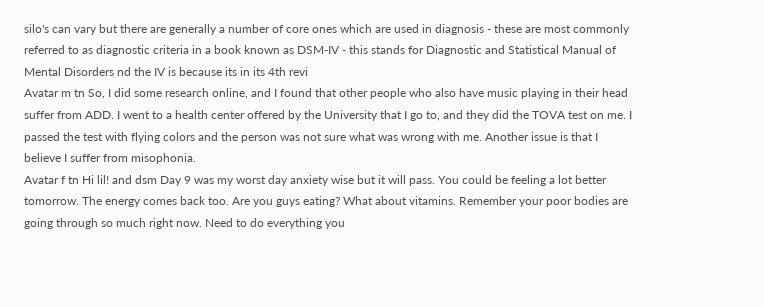silo's can vary but there are generally a number of core ones which are used in diagnosis - these are most commonly referred to as diagnostic criteria in a book known as DSM-IV - this stands for Diagnostic and Statistical Manual of Mental Disorders nd the IV is because its in its 4th revi
Avatar m tn So, I did some research online, and I found that other people who also have music playing in their head suffer from ADD. I went to a health center offered by the University that I go to, and they did the TOVA test on me. I passed the test with flying colors and the person was not sure what was wrong with me. Another issue is that I believe I suffer from misophonia.
Avatar f tn Hi lil! and dsm Day 9 was my worst day anxiety wise but it will pass. You could be feeling a lot better tomorrow. The energy comes back too. Are you guys eating? What about vitamins. Remember your poor bodies are going through so much right now. Need to do everything you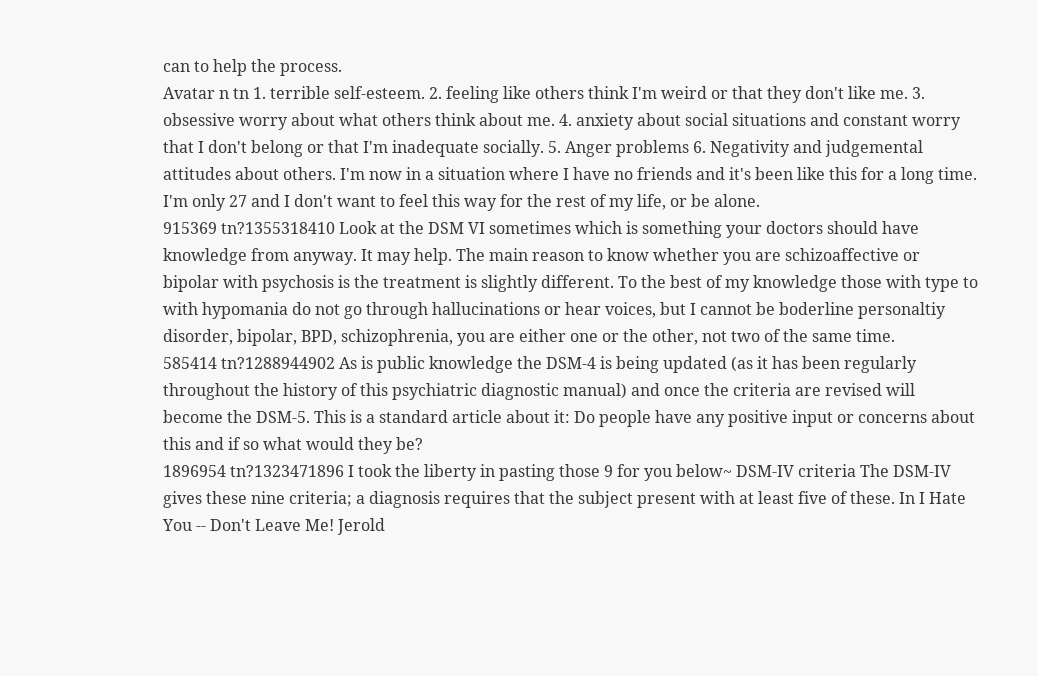can to help the process.
Avatar n tn 1. terrible self-esteem. 2. feeling like others think I'm weird or that they don't like me. 3. obsessive worry about what others think about me. 4. anxiety about social situations and constant worry that I don't belong or that I'm inadequate socially. 5. Anger problems 6. Negativity and judgemental attitudes about others. I'm now in a situation where I have no friends and it's been like this for a long time. I'm only 27 and I don't want to feel this way for the rest of my life, or be alone.
915369 tn?1355318410 Look at the DSM VI sometimes which is something your doctors should have knowledge from anyway. It may help. The main reason to know whether you are schizoaffective or bipolar with psychosis is the treatment is slightly different. To the best of my knowledge those with type to with hypomania do not go through hallucinations or hear voices, but I cannot be boderline personaltiy disorder, bipolar, BPD, schizophrenia, you are either one or the other, not two of the same time.
585414 tn?1288944902 As is public knowledge the DSM-4 is being updated (as it has been regularly throughout the history of this psychiatric diagnostic manual) and once the criteria are revised will become the DSM-5. This is a standard article about it: Do people have any positive input or concerns about this and if so what would they be?
1896954 tn?1323471896 I took the liberty in pasting those 9 for you below~ DSM-IV criteria The DSM-IV gives these nine criteria; a diagnosis requires that the subject present with at least five of these. In I Hate You -- Don't Leave Me! Jerold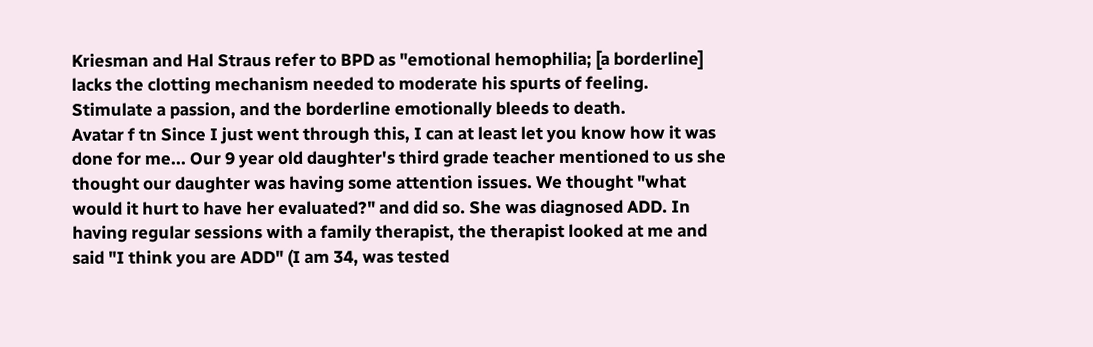Kriesman and Hal Straus refer to BPD as "emotional hemophilia; [a borderline] lacks the clotting mechanism needed to moderate his spurts of feeling. Stimulate a passion, and the borderline emotionally bleeds to death.
Avatar f tn Since I just went through this, I can at least let you know how it was done for me... Our 9 year old daughter's third grade teacher mentioned to us she thought our daughter was having some attention issues. We thought "what would it hurt to have her evaluated?" and did so. She was diagnosed ADD. In having regular sessions with a family therapist, the therapist looked at me and said "I think you are ADD" (I am 34, was tested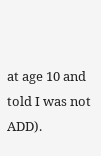at age 10 and told I was not ADD).